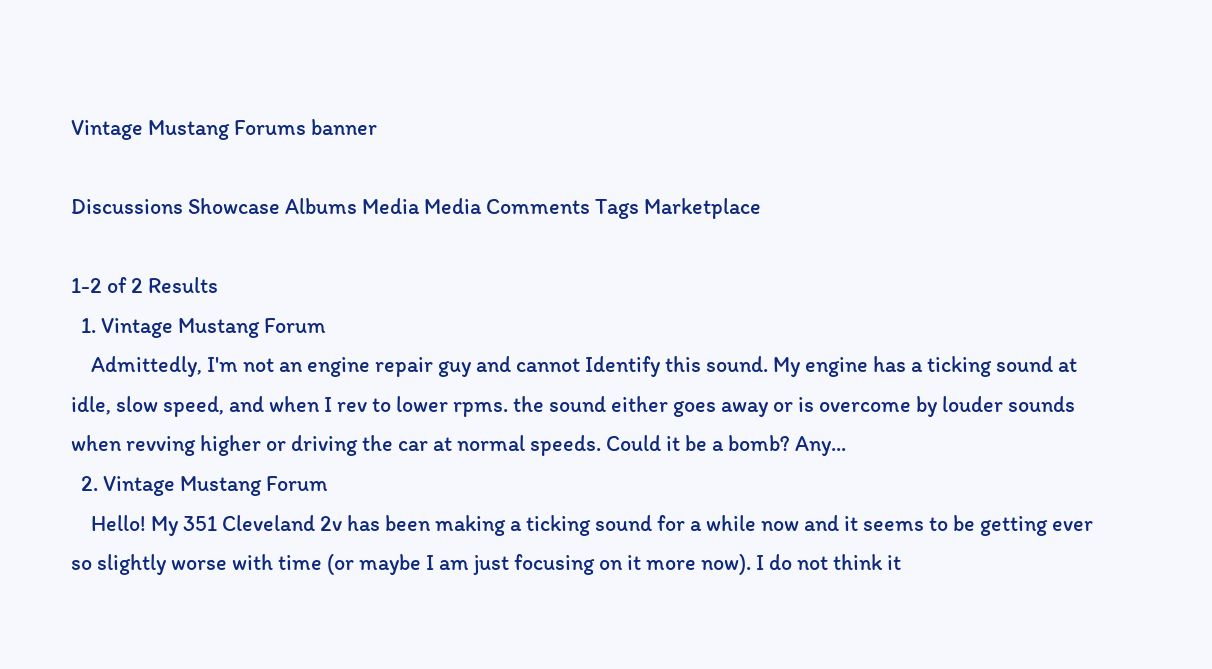Vintage Mustang Forums banner

Discussions Showcase Albums Media Media Comments Tags Marketplace

1-2 of 2 Results
  1. Vintage Mustang Forum
    Admittedly, I'm not an engine repair guy and cannot Identify this sound. My engine has a ticking sound at idle, slow speed, and when I rev to lower rpms. the sound either goes away or is overcome by louder sounds when revving higher or driving the car at normal speeds. Could it be a bomb? Any...
  2. Vintage Mustang Forum
    Hello! My 351 Cleveland 2v has been making a ticking sound for a while now and it seems to be getting ever so slightly worse with time (or maybe I am just focusing on it more now). I do not think it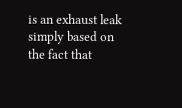is an exhaust leak simply based on the fact that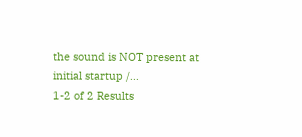the sound is NOT present at initial startup /...
1-2 of 2 Results